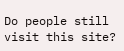Do people still visit this site?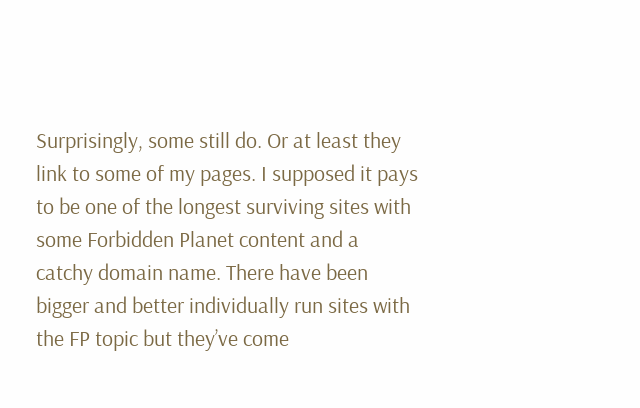Surprisingly, some still do. Or at least they link to some of my pages. I supposed it pays to be one of the longest surviving sites with some Forbidden Planet content and a catchy domain name. There have been bigger and better individually run sites with the FP topic but they’ve come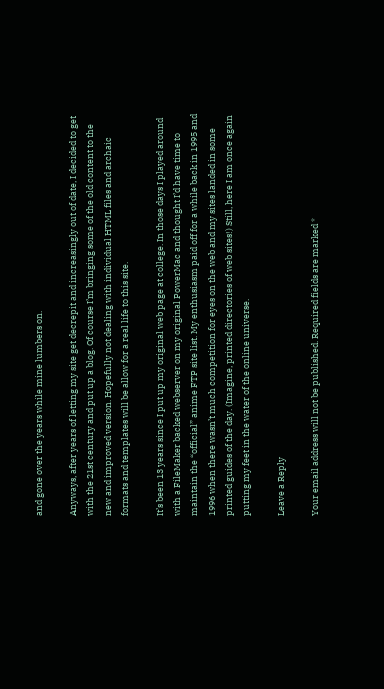and gone over the years while mine lumbers on.

Anyways, after years of letting my site get decrepit and increasingly out of date, I decided to get with the 21st century and put up a blog. Of course I’m bringing some of the old content to the new and improved version. Hopefully not dealing with individual HTML files and archaic formats and templates will be allow for a real life to this site.

It’s been 13 years since I put up my original web page at college. In those days I played around with a FileMaker backed webserver on my original PowerMac and thought I’d have time to maintain the “official” anime FTP site list. My enthusiasm paid off for a while back in 1995 and 1996 when there wasn’t much competition for eyes on the web and my sites landed in some printed guides of the day. (Imagine, printed directories of web sites!) Still, here I am once again putting my feet in the water of the online universe.

Leave a Reply

Your email address will not be published. Required fields are marked *